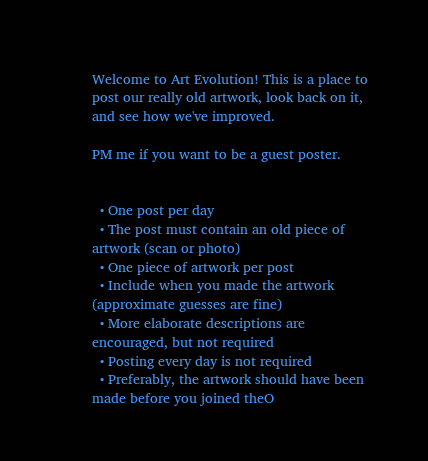Welcome to Art Evolution! This is a place to post our really old artwork, look back on it, and see how we've improved.

PM me if you want to be a guest poster.


  • One post per day
  • The post must contain an old piece of artwork (scan or photo)
  • One piece of artwork per post
  • Include when you made the artwork (approximate guesses are fine)
  • More elaborate descriptions are encouraged, but not required
  • Posting every day is not required
  • Preferably, the artwork should have been made before you joined theO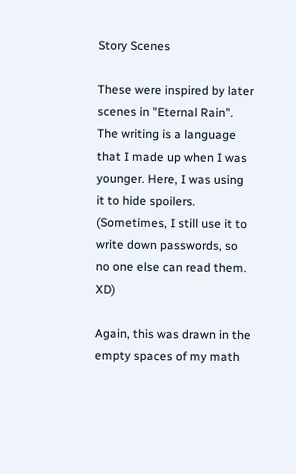Story Scenes

These were inspired by later scenes in "Eternal Rain". The writing is a language that I made up when I was younger. Here, I was using it to hide spoilers. (Sometimes, I still use it to write down passwords, so no one else can read them. XD)

Again, this was drawn in the empty spaces of my math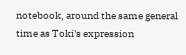notebook, around the same general time as Toki's expression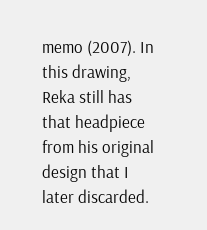memo (2007). In this drawing, Reka still has that headpiece from his original design that I later discarded.